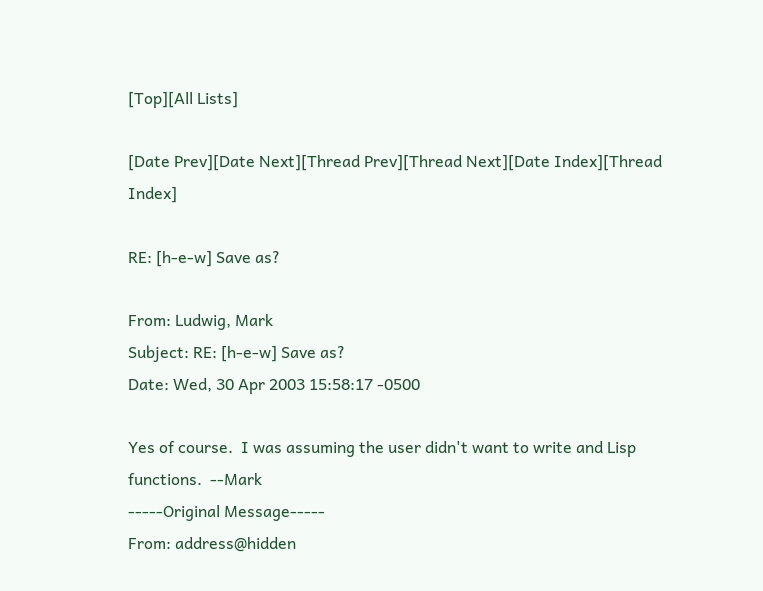[Top][All Lists]

[Date Prev][Date Next][Thread Prev][Thread Next][Date Index][Thread Index]

RE: [h-e-w] Save as?

From: Ludwig, Mark
Subject: RE: [h-e-w] Save as?
Date: Wed, 30 Apr 2003 15:58:17 -0500

Yes of course.  I was assuming the user didn't want to write and Lisp functions.  --Mark
-----Original Message-----
From: address@hidden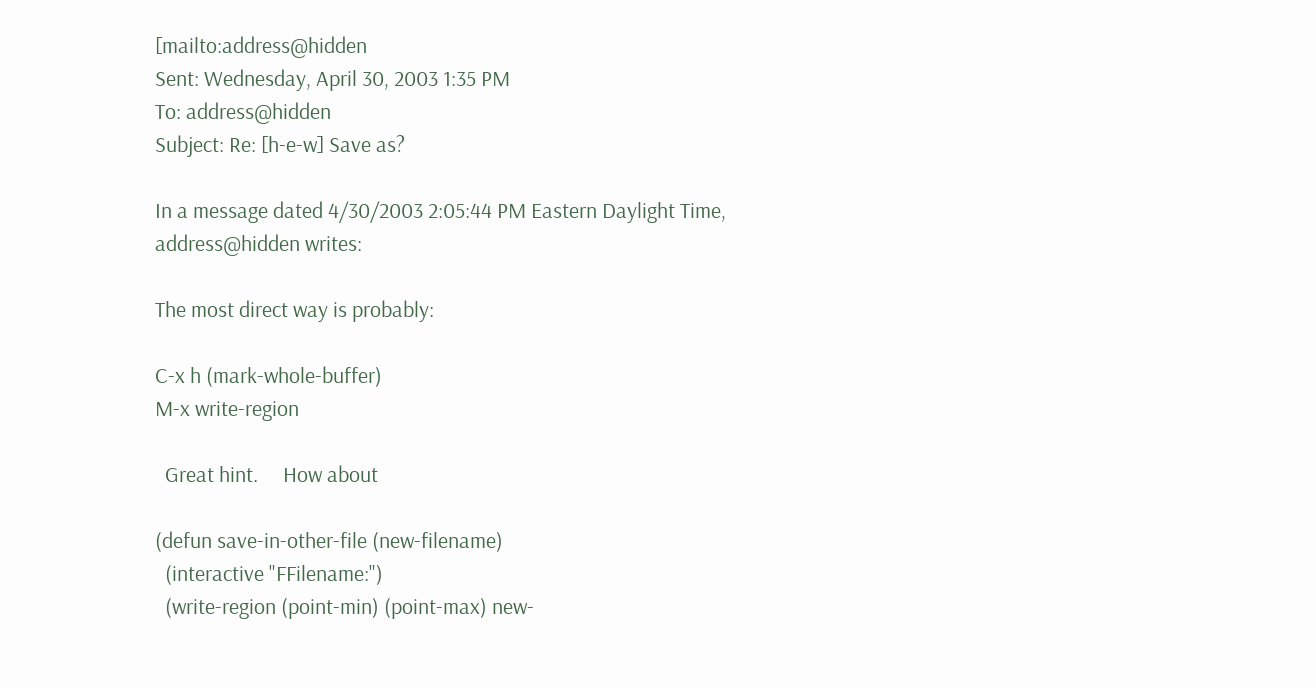[mailto:address@hidden
Sent: Wednesday, April 30, 2003 1:35 PM
To: address@hidden
Subject: Re: [h-e-w] Save as?

In a message dated 4/30/2003 2:05:44 PM Eastern Daylight Time, address@hidden writes:

The most direct way is probably:

C-x h (mark-whole-buffer)
M-x write-region

  Great hint.     How about

(defun save-in-other-file (new-filename)
  (interactive "FFilename:")
  (write-region (point-min) (point-max) new-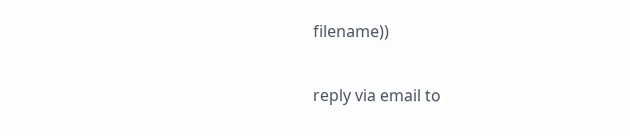filename))

reply via email to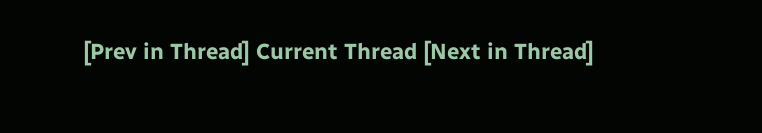[Prev in Thread] Current Thread [Next in Thread]